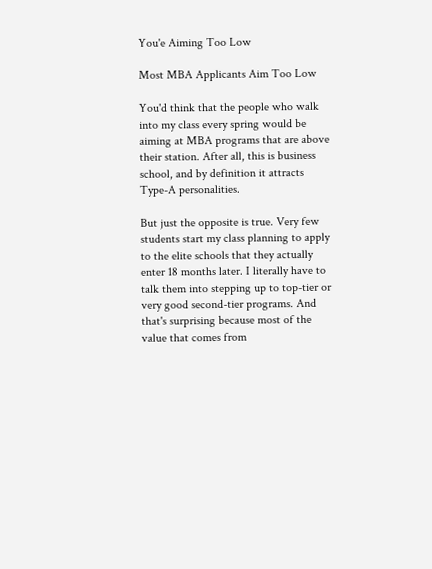You'e Aiming Too Low

Most MBA Applicants Aim Too Low

You'd think that the people who walk into my class every spring would be aiming at MBA programs that are above their station. After all, this is business school, and by definition it attracts Type-A personalities.

But just the opposite is true. Very few students start my class planning to apply to the elite schools that they actually enter 18 months later. I literally have to talk them into stepping up to top-tier or very good second-tier programs. And that's surprising because most of the value that comes from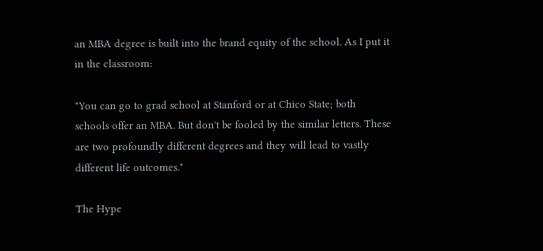an MBA degree is built into the brand equity of the school. As I put it in the classroom:

"You can go to grad school at Stanford or at Chico State; both schools offer an MBA. But don't be fooled by the similar letters. These are two profoundly different degrees and they will lead to vastly different life outcomes."

The Hype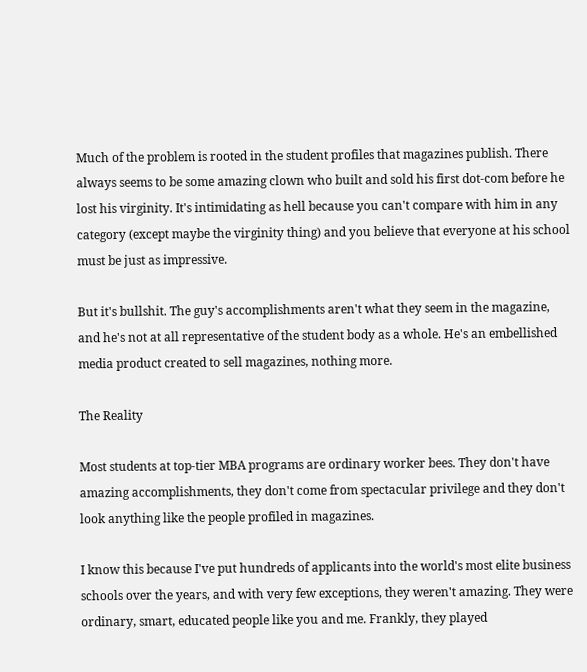Much of the problem is rooted in the student profiles that magazines publish. There always seems to be some amazing clown who built and sold his first dot-com before he lost his virginity. It's intimidating as hell because you can't compare with him in any category (except maybe the virginity thing) and you believe that everyone at his school must be just as impressive.

But it's bullshit. The guy's accomplishments aren't what they seem in the magazine, and he's not at all representative of the student body as a whole. He's an embellished media product created to sell magazines, nothing more.

The Reality

Most students at top-tier MBA programs are ordinary worker bees. They don't have amazing accomplishments, they don't come from spectacular privilege and they don't look anything like the people profiled in magazines.

I know this because I've put hundreds of applicants into the world's most elite business schools over the years, and with very few exceptions, they weren't amazing. They were ordinary, smart, educated people like you and me. Frankly, they played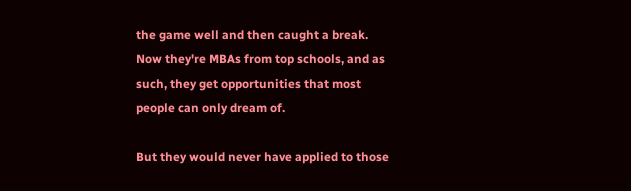the game well and then caught a break. Now they're MBAs from top schools, and as such, they get opportunities that most people can only dream of.

But they would never have applied to those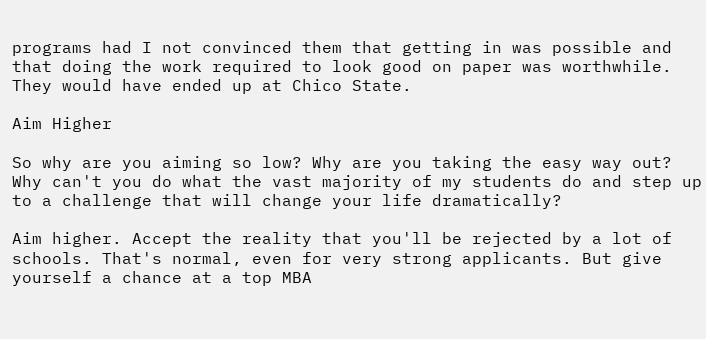programs had I not convinced them that getting in was possible and that doing the work required to look good on paper was worthwhile. They would have ended up at Chico State.

Aim Higher

So why are you aiming so low? Why are you taking the easy way out? Why can't you do what the vast majority of my students do and step up to a challenge that will change your life dramatically?

Aim higher. Accept the reality that you'll be rejected by a lot of schools. That's normal, even for very strong applicants. But give yourself a chance at a top MBA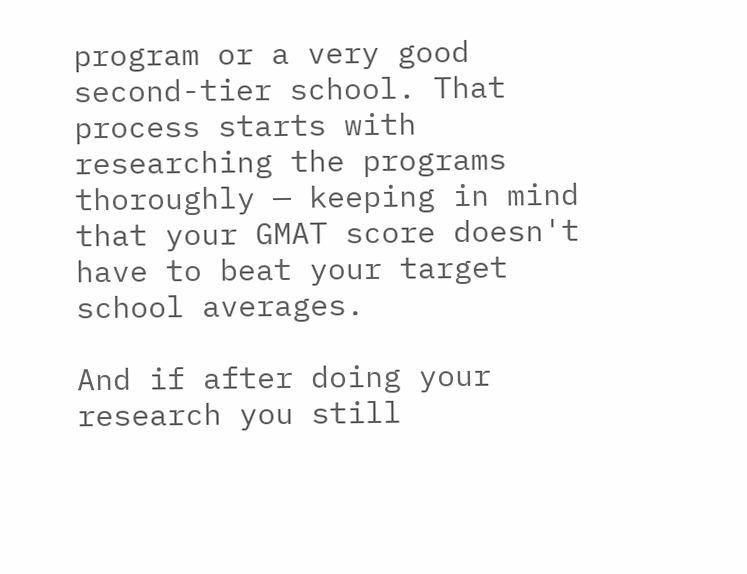program or a very good second-tier school. That process starts with researching the programs thoroughly — keeping in mind that your GMAT score doesn't have to beat your target school averages.

And if after doing your research you still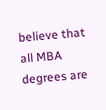believe that all MBA degrees are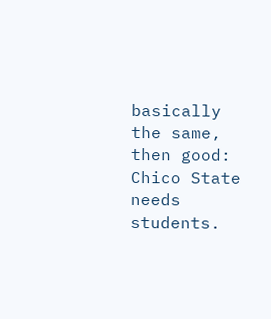basically the same, then good: Chico State needs students.